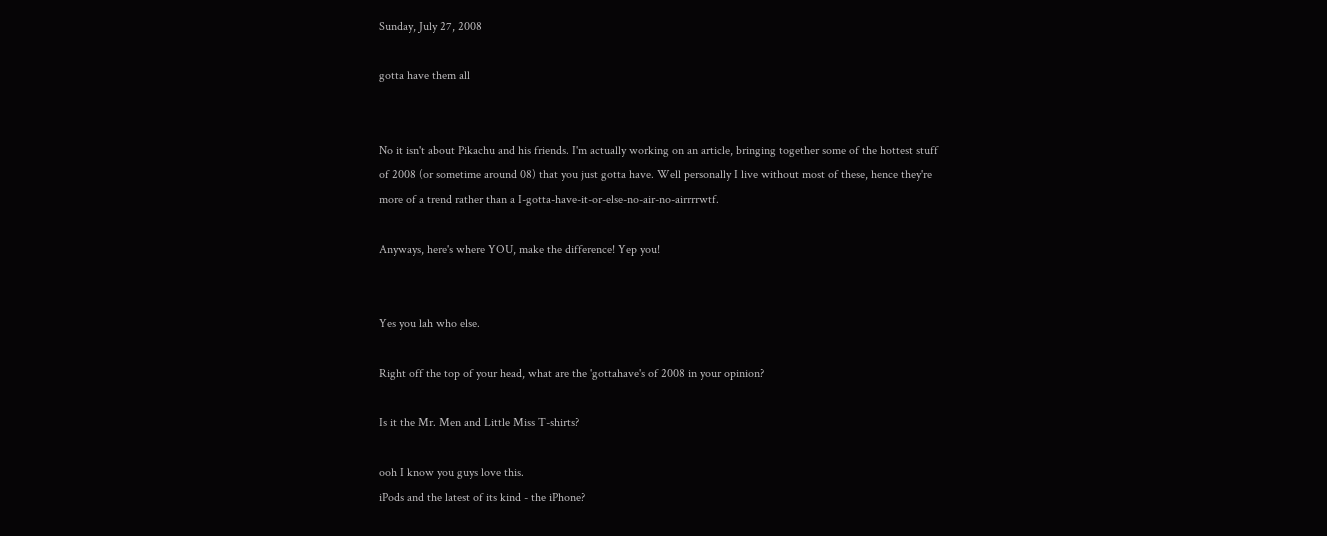Sunday, July 27, 2008

gotta have them all


No it isn't about Pikachu and his friends. I'm actually working on an article, bringing together some of the hottest stuff of 2008 (or sometime around 08) that you just gotta have. Well personally I live without most of these, hence they're more of a trend rather than a I-gotta-have-it-or-else-no-air-no-airrrrwtf.

Anyways, here's where YOU, make the difference! Yep you!


Yes you lah who else.

Right off the top of your head, what are the 'gottahave's of 2008 in your opinion?

Is it the Mr. Men and Little Miss T-shirts?

ooh I know you guys love this.
iPods and the latest of its kind - the iPhone?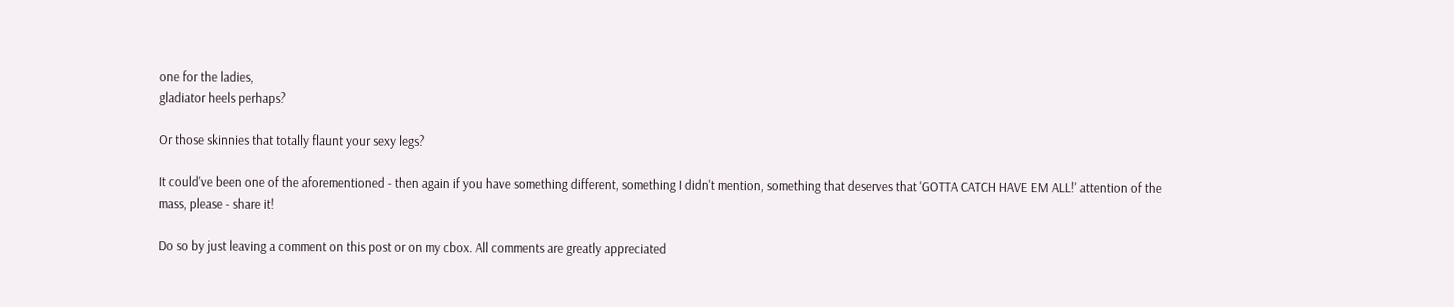one for the ladies,
gladiator heels perhaps?

Or those skinnies that totally flaunt your sexy legs?

It could've been one of the aforementioned - then again if you have something different, something I didn't mention, something that deserves that 'GOTTA CATCH HAVE EM ALL!' attention of the mass, please - share it!

Do so by just leaving a comment on this post or on my cbox. All comments are greatly appreciated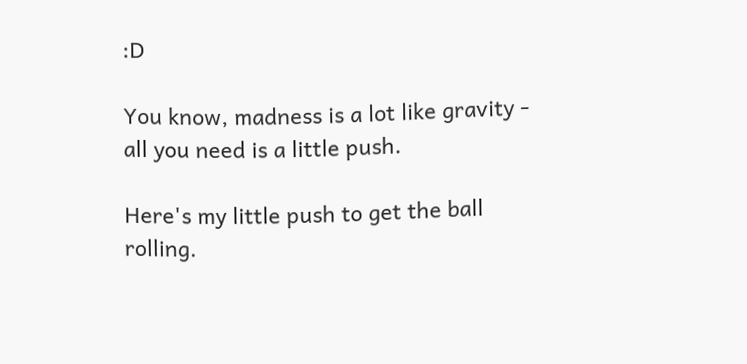:D

You know, madness is a lot like gravity - all you need is a little push.

Here's my little push to get the ball rolling.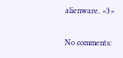alienware. <3>

No comments: